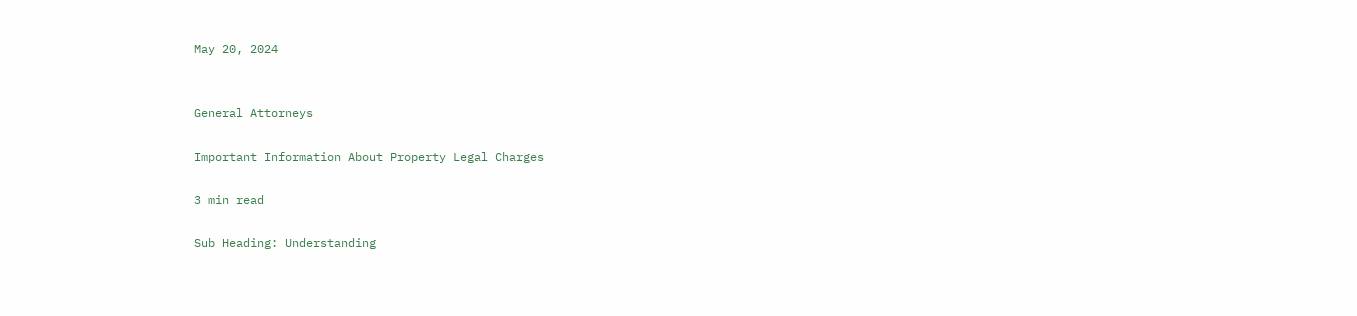May 20, 2024


General Attorneys

Important Information About Property Legal Charges

3 min read

Sub Heading: Understanding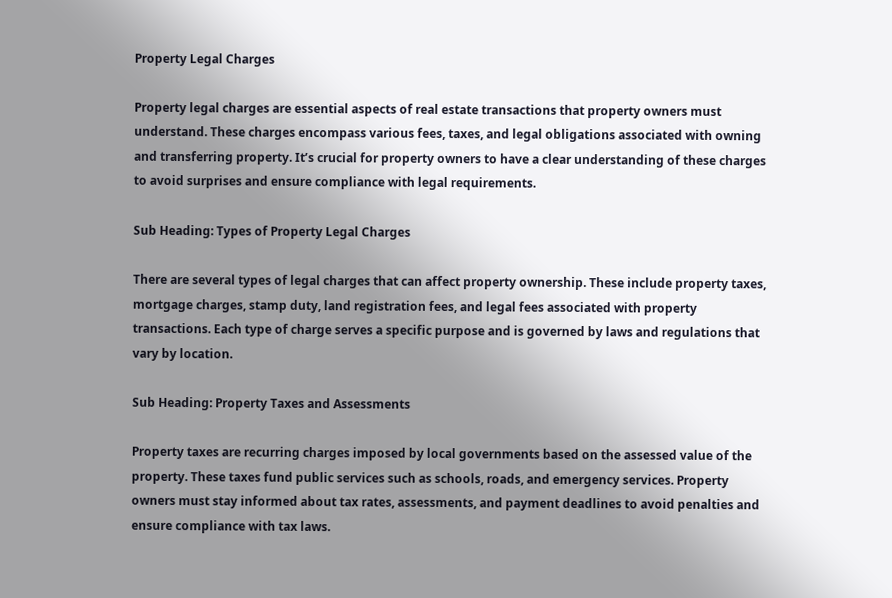Property Legal Charges

Property legal charges are essential aspects of real estate transactions that property owners must understand. These charges encompass various fees, taxes, and legal obligations associated with owning and transferring property. It’s crucial for property owners to have a clear understanding of these charges to avoid surprises and ensure compliance with legal requirements.

Sub Heading: Types of Property Legal Charges

There are several types of legal charges that can affect property ownership. These include property taxes, mortgage charges, stamp duty, land registration fees, and legal fees associated with property transactions. Each type of charge serves a specific purpose and is governed by laws and regulations that vary by location.

Sub Heading: Property Taxes and Assessments

Property taxes are recurring charges imposed by local governments based on the assessed value of the property. These taxes fund public services such as schools, roads, and emergency services. Property owners must stay informed about tax rates, assessments, and payment deadlines to avoid penalties and ensure compliance with tax laws.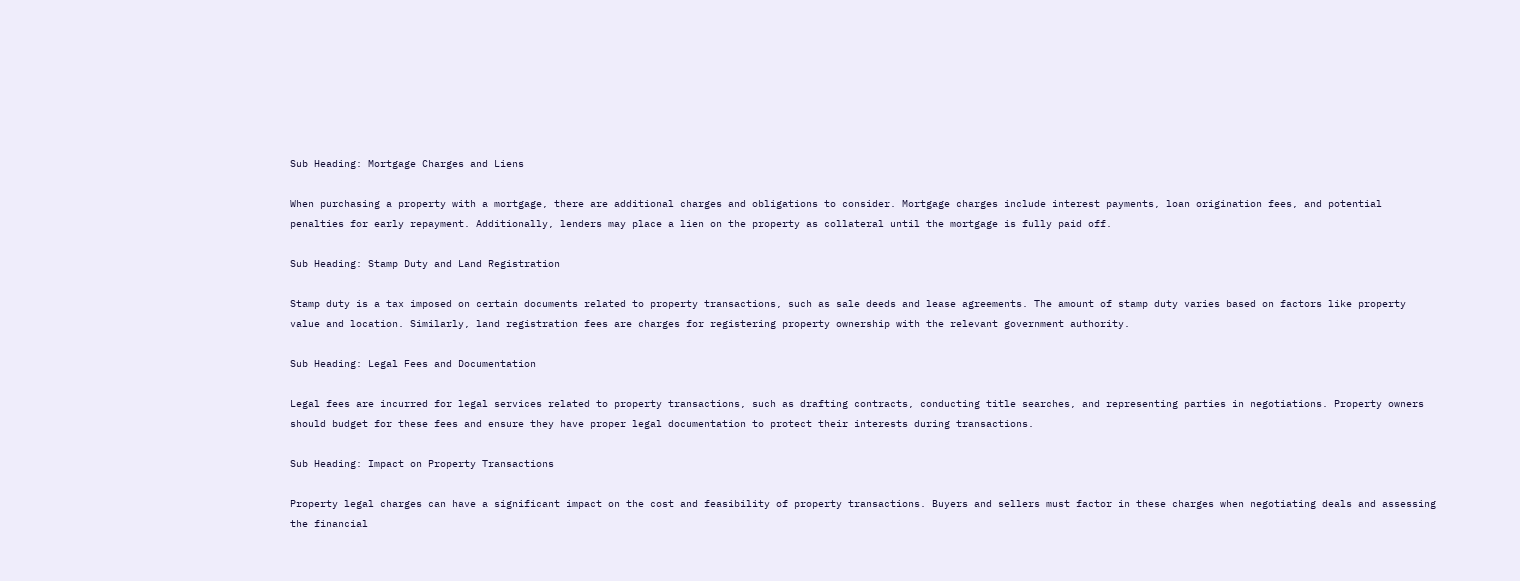Sub Heading: Mortgage Charges and Liens

When purchasing a property with a mortgage, there are additional charges and obligations to consider. Mortgage charges include interest payments, loan origination fees, and potential penalties for early repayment. Additionally, lenders may place a lien on the property as collateral until the mortgage is fully paid off.

Sub Heading: Stamp Duty and Land Registration

Stamp duty is a tax imposed on certain documents related to property transactions, such as sale deeds and lease agreements. The amount of stamp duty varies based on factors like property value and location. Similarly, land registration fees are charges for registering property ownership with the relevant government authority.

Sub Heading: Legal Fees and Documentation

Legal fees are incurred for legal services related to property transactions, such as drafting contracts, conducting title searches, and representing parties in negotiations. Property owners should budget for these fees and ensure they have proper legal documentation to protect their interests during transactions.

Sub Heading: Impact on Property Transactions

Property legal charges can have a significant impact on the cost and feasibility of property transactions. Buyers and sellers must factor in these charges when negotiating deals and assessing the financial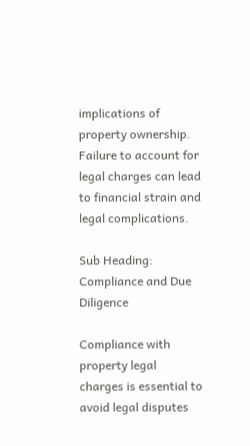implications of property ownership. Failure to account for legal charges can lead to financial strain and legal complications.

Sub Heading: Compliance and Due Diligence

Compliance with property legal charges is essential to avoid legal disputes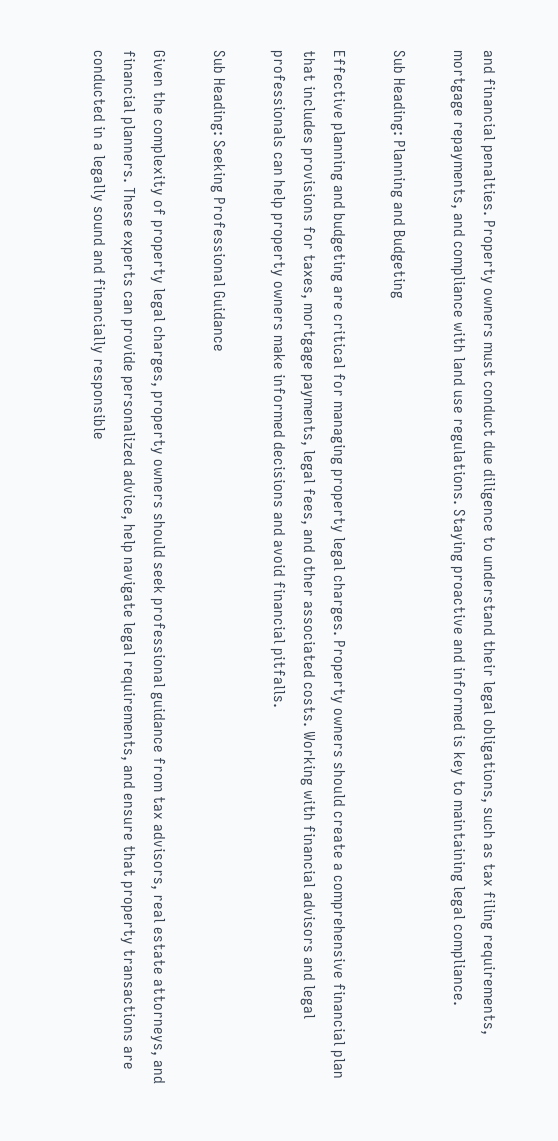and financial penalties. Property owners must conduct due diligence to understand their legal obligations, such as tax filing requirements, mortgage repayments, and compliance with land use regulations. Staying proactive and informed is key to maintaining legal compliance.

Sub Heading: Planning and Budgeting

Effective planning and budgeting are critical for managing property legal charges. Property owners should create a comprehensive financial plan that includes provisions for taxes, mortgage payments, legal fees, and other associated costs. Working with financial advisors and legal professionals can help property owners make informed decisions and avoid financial pitfalls.

Sub Heading: Seeking Professional Guidance

Given the complexity of property legal charges, property owners should seek professional guidance from tax advisors, real estate attorneys, and financial planners. These experts can provide personalized advice, help navigate legal requirements, and ensure that property transactions are conducted in a legally sound and financially responsible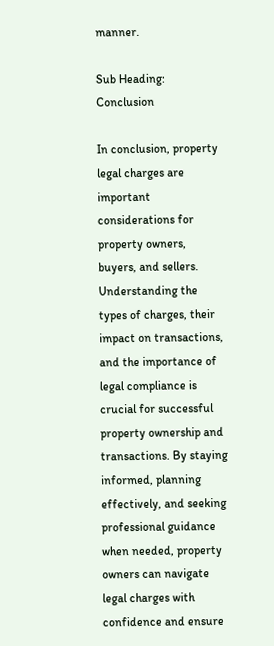manner.

Sub Heading: Conclusion

In conclusion, property legal charges are important considerations for property owners, buyers, and sellers. Understanding the types of charges, their impact on transactions, and the importance of legal compliance is crucial for successful property ownership and transactions. By staying informed, planning effectively, and seeking professional guidance when needed, property owners can navigate legal charges with confidence and ensure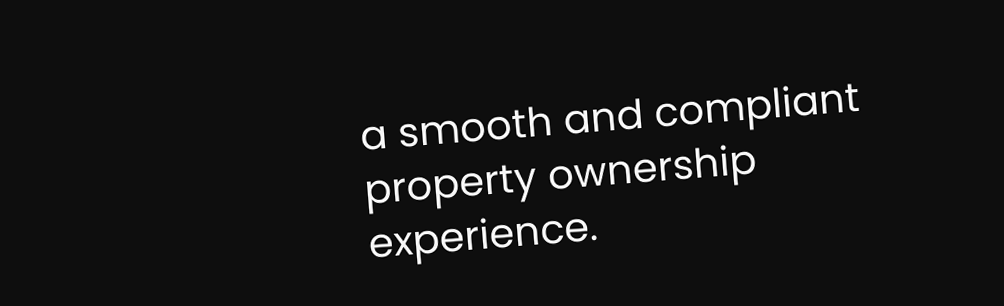a smooth and compliant property ownership experience.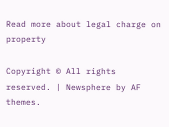Read more about legal charge on property

Copyright © All rights reserved. | Newsphere by AF themes.